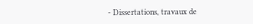- Dissertations, travaux de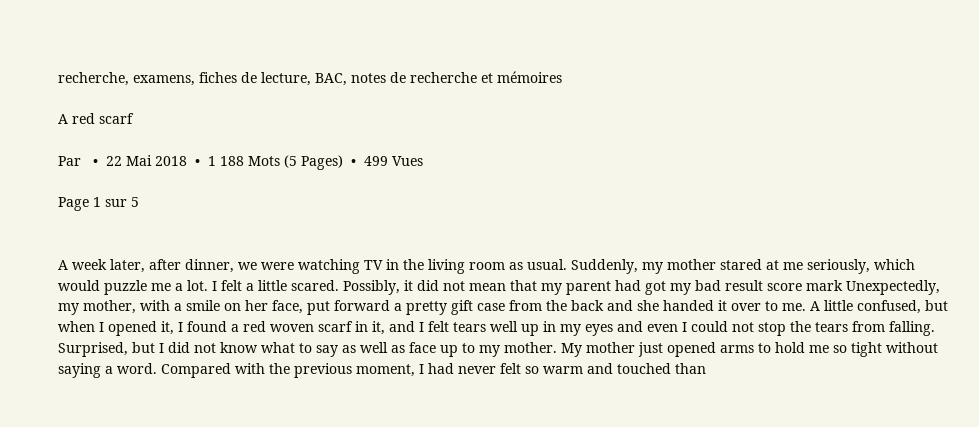recherche, examens, fiches de lecture, BAC, notes de recherche et mémoires

A red scarf

Par   •  22 Mai 2018  •  1 188 Mots (5 Pages)  •  499 Vues

Page 1 sur 5


A week later, after dinner, we were watching TV in the living room as usual. Suddenly, my mother stared at me seriously, which would puzzle me a lot. I felt a little scared. Possibly, it did not mean that my parent had got my bad result score mark Unexpectedly, my mother, with a smile on her face, put forward a pretty gift case from the back and she handed it over to me. A little confused, but when I opened it, I found a red woven scarf in it, and I felt tears well up in my eyes and even I could not stop the tears from falling. Surprised, but I did not know what to say as well as face up to my mother. My mother just opened arms to hold me so tight without saying a word. Compared with the previous moment, I had never felt so warm and touched than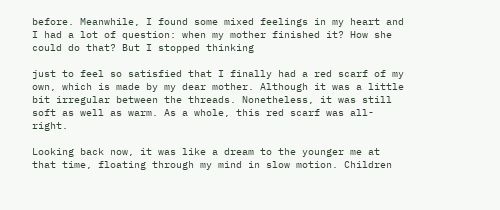before. Meanwhile, I found some mixed feelings in my heart and I had a lot of question: when my mother finished it? How she could do that? But I stopped thinking

just to feel so satisfied that I finally had a red scarf of my own, which is made by my dear mother. Although it was a little bit irregular between the threads. Nonetheless, it was still soft as well as warm. As a whole, this red scarf was all-right.

Looking back now, it was like a dream to the younger me at that time, floating through my mind in slow motion. Children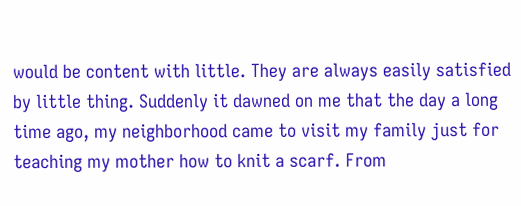would be content with little. They are always easily satisfied by little thing. Suddenly it dawned on me that the day a long time ago, my neighborhood came to visit my family just for teaching my mother how to knit a scarf. From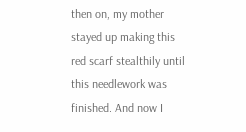then on, my mother stayed up making this red scarf stealthily until this needlework was finished. And now I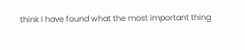think I have found what the most important thing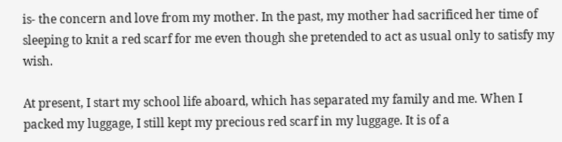is- the concern and love from my mother. In the past, my mother had sacrificed her time of sleeping to knit a red scarf for me even though she pretended to act as usual only to satisfy my wish.

At present, I start my school life aboard, which has separated my family and me. When I packed my luggage, I still kept my precious red scarf in my luggage. It is of a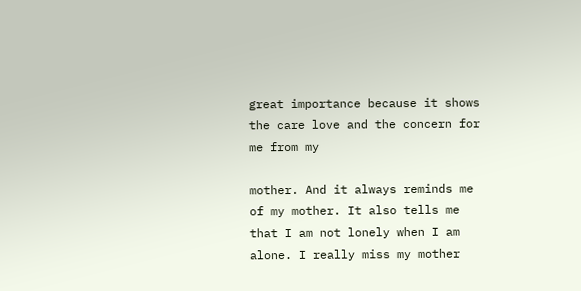great importance because it shows the care love and the concern for me from my

mother. And it always reminds me of my mother. It also tells me that I am not lonely when I am alone. I really miss my mother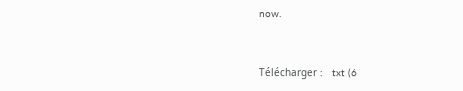now.


Télécharger :   txt (6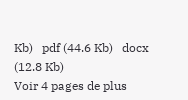Kb)   pdf (44.6 Kb)   docx (12.8 Kb)
Voir 4 pages de plus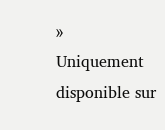»
Uniquement disponible sur